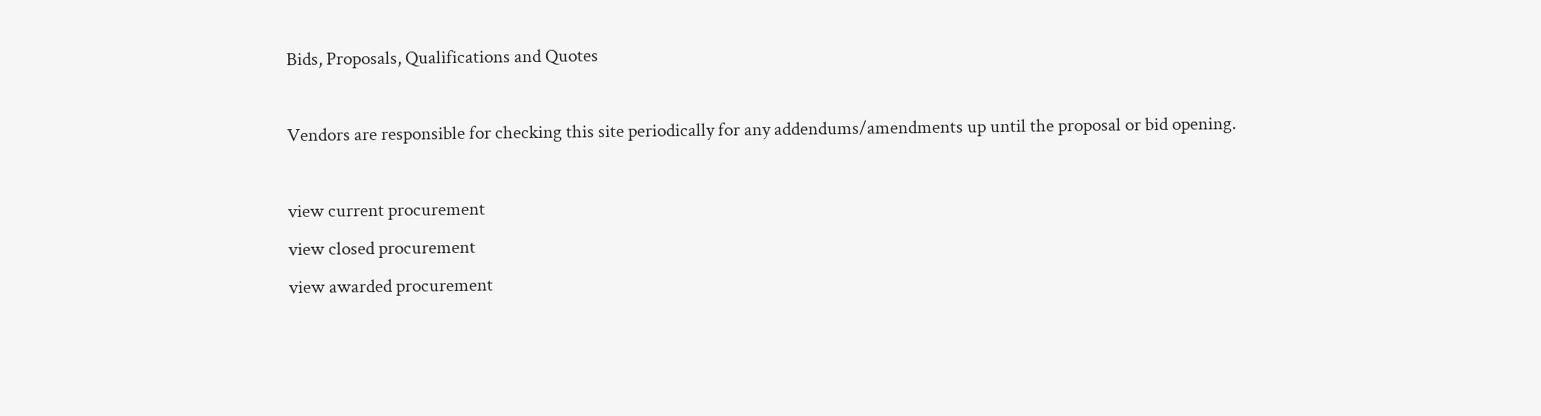Bids, Proposals, Qualifications and Quotes

Vendors are responsible for checking this site periodically for any addendums/amendments up until the proposal or bid opening.

view current procurement
view closed procurement
view awarded procurement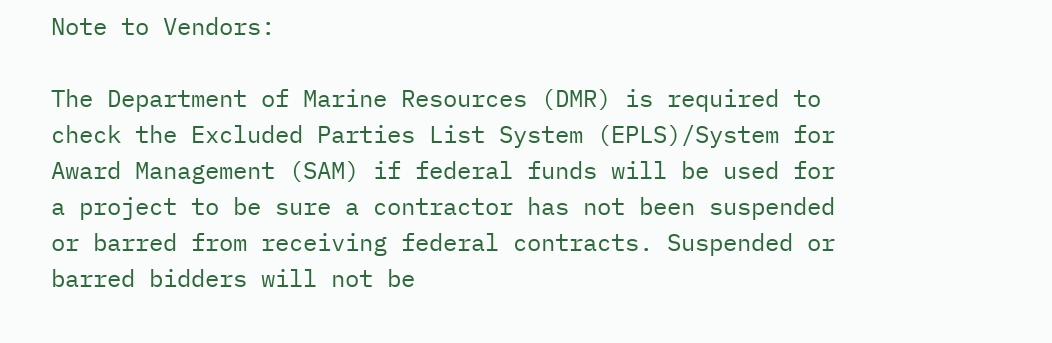Note to Vendors:

The Department of Marine Resources (DMR) is required to check the Excluded Parties List System (EPLS)/System for Award Management (SAM) if federal funds will be used for a project to be sure a contractor has not been suspended or barred from receiving federal contracts. Suspended or barred bidders will not be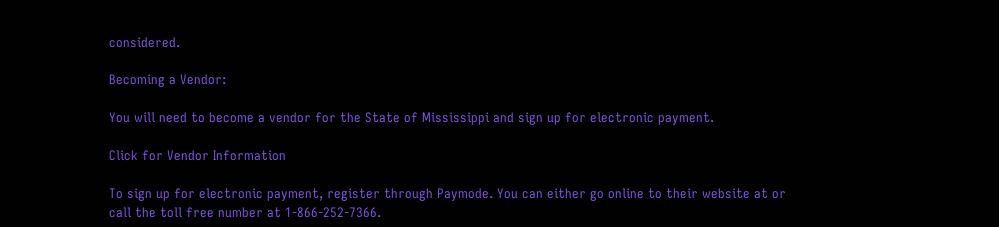considered.

Becoming a Vendor:

You will need to become a vendor for the State of Mississippi and sign up for electronic payment.

Click for Vendor Information

To sign up for electronic payment, register through Paymode. You can either go online to their website at or call the toll free number at 1-866-252-7366.